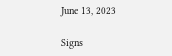June 13, 2023

Signs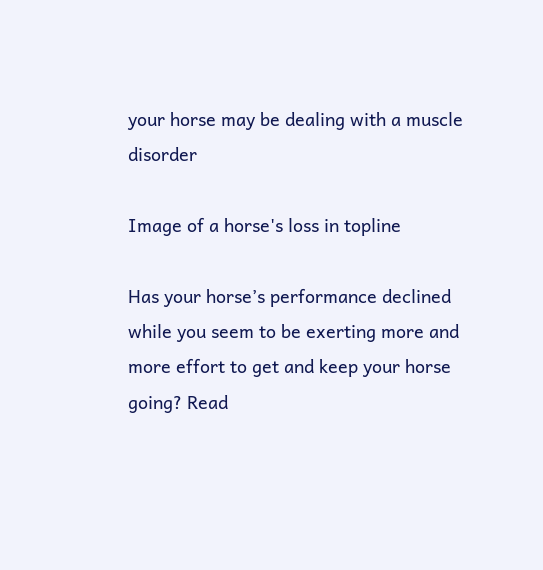your horse may be dealing with a muscle disorder

Image of a horse's loss in topline

Has your horse’s performance declined while you seem to be exerting more and more effort to get and keep your horse going? Read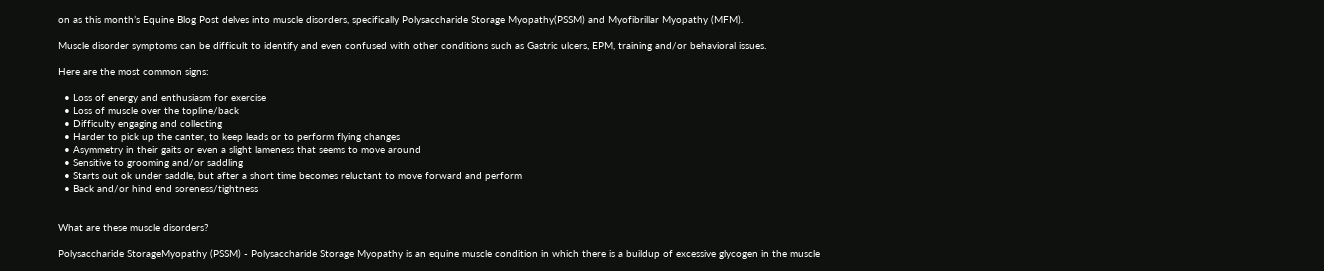on as this month’s Equine Blog Post delves into muscle disorders, specifically Polysaccharide Storage Myopathy(PSSM) and Myofibrillar Myopathy (MFM).

Muscle disorder symptoms can be difficult to identify and even confused with other conditions such as Gastric ulcers, EPM, training and/or behavioral issues.

Here are the most common signs:

  • Loss of energy and enthusiasm for exercise
  • Loss of muscle over the topline/back
  • Difficulty engaging and collecting
  • Harder to pick up the canter, to keep leads or to perform flying changes
  • Asymmetry in their gaits or even a slight lameness that seems to move around
  • Sensitive to grooming and/or saddling
  • Starts out ok under saddle, but after a short time becomes reluctant to move forward and perform
  • Back and/or hind end soreness/tightness


What are these muscle disorders?

Polysaccharide StorageMyopathy (PSSM) - Polysaccharide Storage Myopathy is an equine muscle condition in which there is a buildup of excessive glycogen in the muscle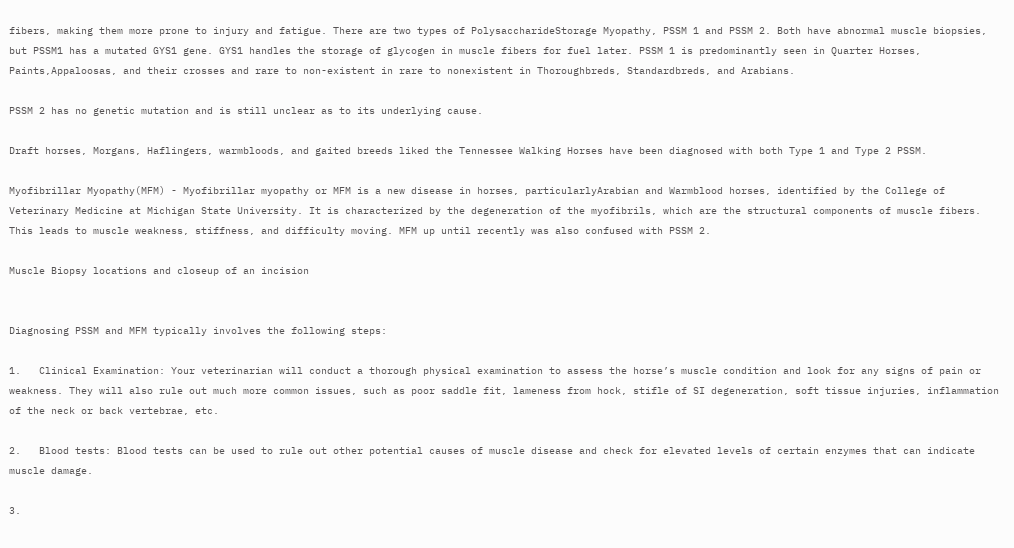fibers, making them more prone to injury and fatigue. There are two types of PolysaccharideStorage Myopathy, PSSM 1 and PSSM 2. Both have abnormal muscle biopsies, but PSSM1 has a mutated GYS1 gene. GYS1 handles the storage of glycogen in muscle fibers for fuel later. PSSM 1 is predominantly seen in Quarter Horses, Paints,Appaloosas, and their crosses and rare to non-existent in rare to nonexistent in Thoroughbreds, Standardbreds, and Arabians.

PSSM 2 has no genetic mutation and is still unclear as to its underlying cause.

Draft horses, Morgans, Haflingers, warmbloods, and gaited breeds liked the Tennessee Walking Horses have been diagnosed with both Type 1 and Type 2 PSSM.

Myofibrillar Myopathy(MFM) - Myofibrillar myopathy or MFM is a new disease in horses, particularlyArabian and Warmblood horses, identified by the College of Veterinary Medicine at Michigan State University. It is characterized by the degeneration of the myofibrils, which are the structural components of muscle fibers. This leads to muscle weakness, stiffness, and difficulty moving. MFM up until recently was also confused with PSSM 2.

Muscle Biopsy locations and closeup of an incision


Diagnosing PSSM and MFM typically involves the following steps:

1.   Clinical Examination: Your veterinarian will conduct a thorough physical examination to assess the horse’s muscle condition and look for any signs of pain or weakness. They will also rule out much more common issues, such as poor saddle fit, lameness from hock, stifle of SI degeneration, soft tissue injuries, inflammation of the neck or back vertebrae, etc.

2.   Blood tests: Blood tests can be used to rule out other potential causes of muscle disease and check for elevated levels of certain enzymes that can indicate muscle damage.

3.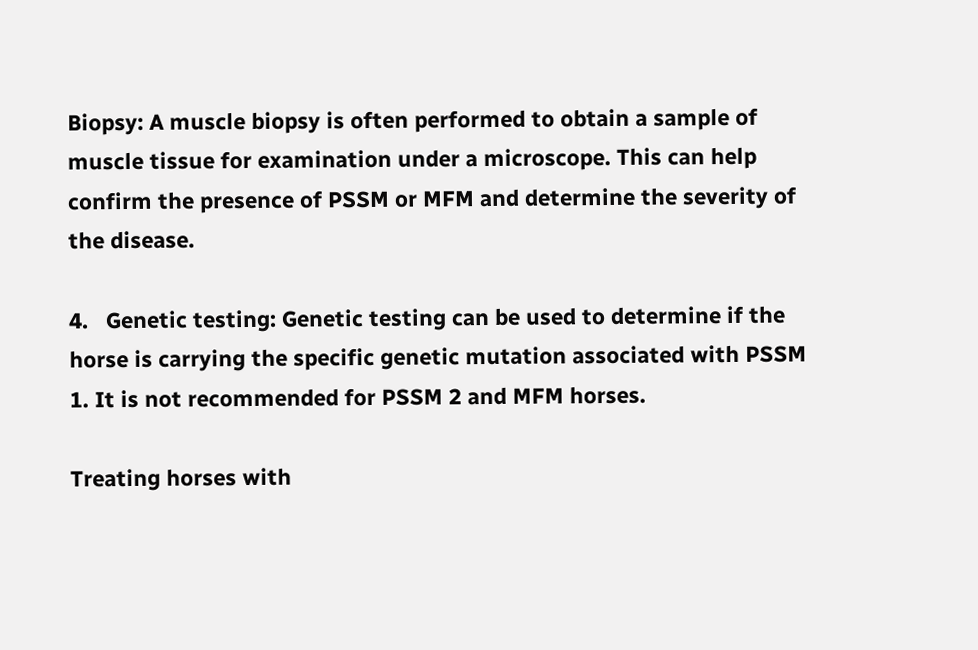Biopsy: A muscle biopsy is often performed to obtain a sample of muscle tissue for examination under a microscope. This can help confirm the presence of PSSM or MFM and determine the severity of the disease.

4.   Genetic testing: Genetic testing can be used to determine if the horse is carrying the specific genetic mutation associated with PSSM 1. It is not recommended for PSSM 2 and MFM horses.

Treating horses with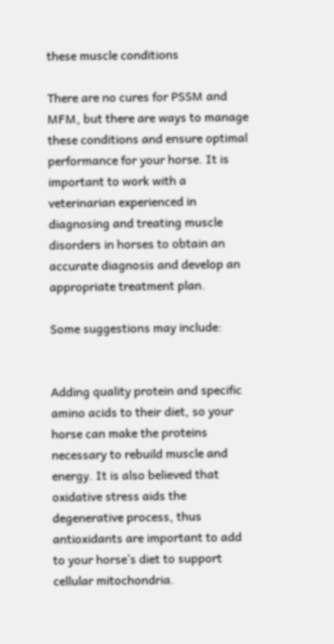these muscle conditions

There are no cures for PSSM and MFM, but there are ways to manage these conditions and ensure optimal performance for your horse. It is important to work with a veterinarian experienced in diagnosing and treating muscle disorders in horses to obtain an accurate diagnosis and develop an appropriate treatment plan.

Some suggestions may include:


Adding quality protein and specific amino acids to their diet, so your horse can make the proteins necessary to rebuild muscle and energy. It is also believed that oxidative stress aids the degenerative process, thus antioxidants are important to add to your horse’s diet to support cellular mitochondria.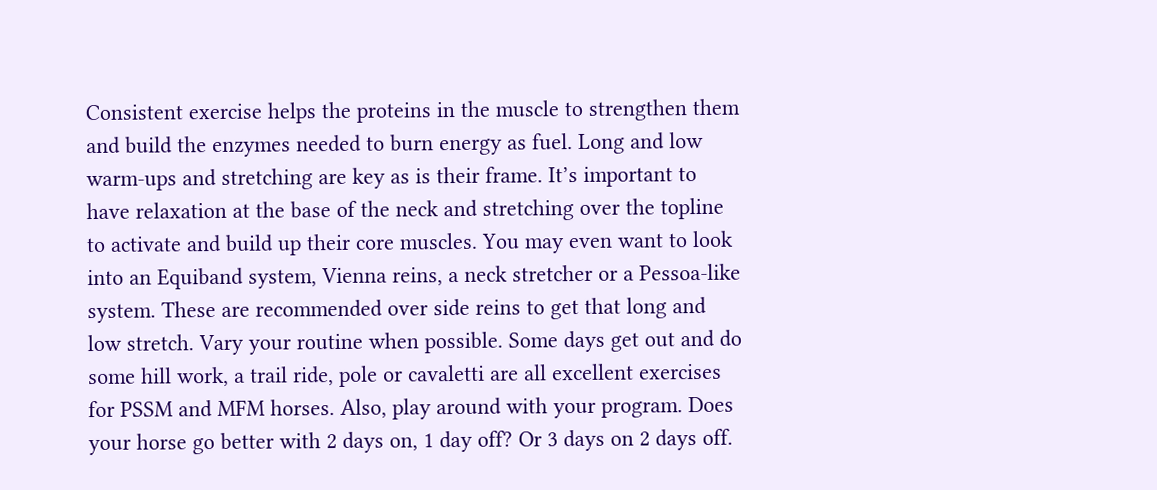Consistent exercise helps the proteins in the muscle to strengthen them and build the enzymes needed to burn energy as fuel. Long and low warm-ups and stretching are key as is their frame. It’s important to have relaxation at the base of the neck and stretching over the topline to activate and build up their core muscles. You may even want to look into an Equiband system, Vienna reins, a neck stretcher or a Pessoa-like system. These are recommended over side reins to get that long and low stretch. Vary your routine when possible. Some days get out and do some hill work, a trail ride, pole or cavaletti are all excellent exercises for PSSM and MFM horses. Also, play around with your program. Does your horse go better with 2 days on, 1 day off? Or 3 days on 2 days off.